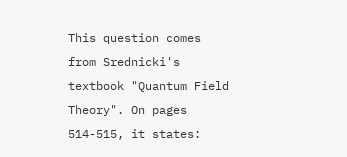This question comes from Srednicki's textbook "Quantum Field Theory". On pages 514-515, it states: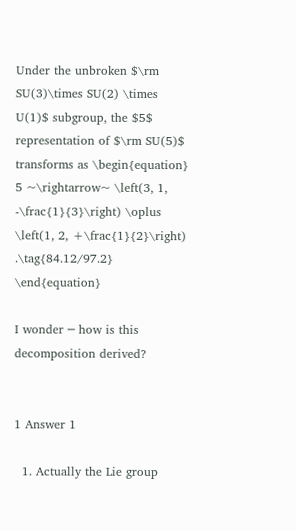Under the unbroken $\rm SU(3)\times SU(2) \times U(1)$ subgroup, the $5$ representation of $\rm SU(5)$ transforms as \begin{equation} 5 ~\rightarrow~ \left(3, 1, -\frac{1}{3}\right) \oplus \left(1, 2, +\frac{1}{2}\right) .\tag{84.12/97.2} \end{equation}

I wonder ─ how is this decomposition derived?


1 Answer 1

  1. Actually the Lie group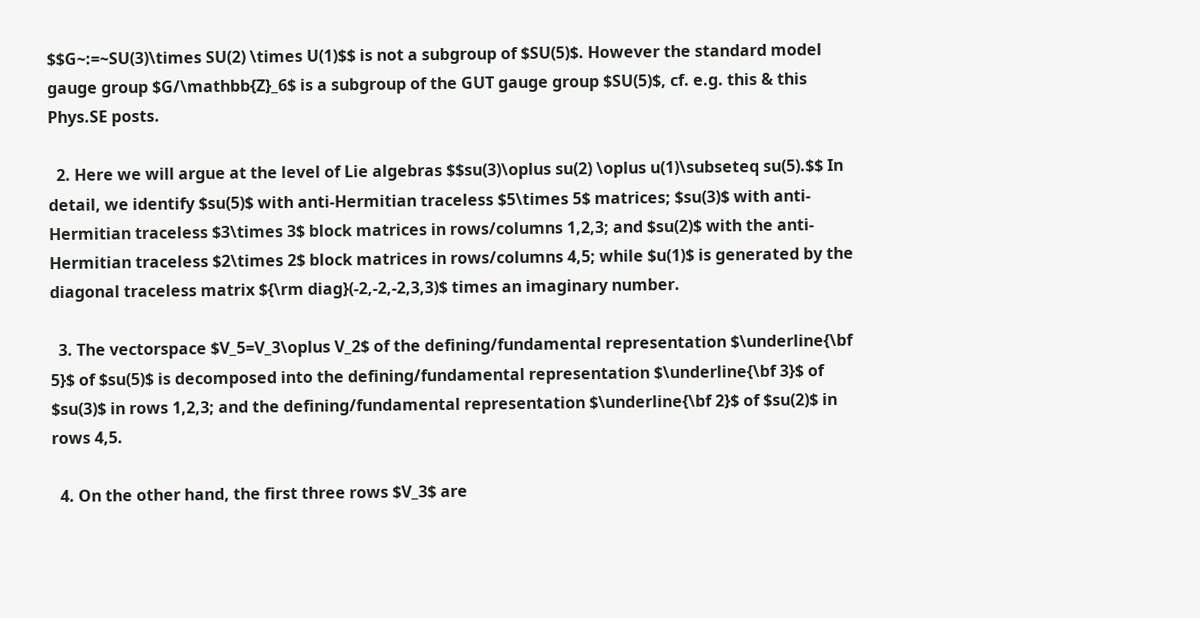$$G~:=~SU(3)\times SU(2) \times U(1)$$ is not a subgroup of $SU(5)$. However the standard model gauge group $G/\mathbb{Z}_6$ is a subgroup of the GUT gauge group $SU(5)$, cf. e.g. this & this Phys.SE posts.

  2. Here we will argue at the level of Lie algebras $$su(3)\oplus su(2) \oplus u(1)\subseteq su(5).$$ In detail, we identify $su(5)$ with anti-Hermitian traceless $5\times 5$ matrices; $su(3)$ with anti-Hermitian traceless $3\times 3$ block matrices in rows/columns 1,2,3; and $su(2)$ with the anti-Hermitian traceless $2\times 2$ block matrices in rows/columns 4,5; while $u(1)$ is generated by the diagonal traceless matrix ${\rm diag}(-2,-2,-2,3,3)$ times an imaginary number.

  3. The vectorspace $V_5=V_3\oplus V_2$ of the defining/fundamental representation $\underline{\bf 5}$ of $su(5)$ is decomposed into the defining/fundamental representation $\underline{\bf 3}$ of $su(3)$ in rows 1,2,3; and the defining/fundamental representation $\underline{\bf 2}$ of $su(2)$ in rows 4,5.

  4. On the other hand, the first three rows $V_3$ are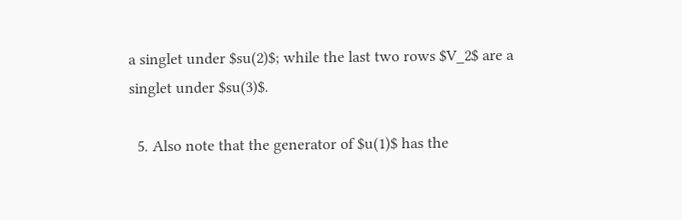a singlet under $su(2)$; while the last two rows $V_2$ are a singlet under $su(3)$.

  5. Also note that the generator of $u(1)$ has the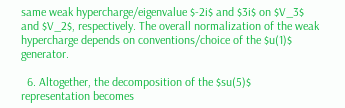same weak hypercharge/eigenvalue $-2i$ and $3i$ on $V_3$ and $V_2$, respectively. The overall normalization of the weak hypercharge depends on conventions/choice of the $u(1)$ generator.

  6. Altogether, the decomposition of the $su(5)$ representation becomes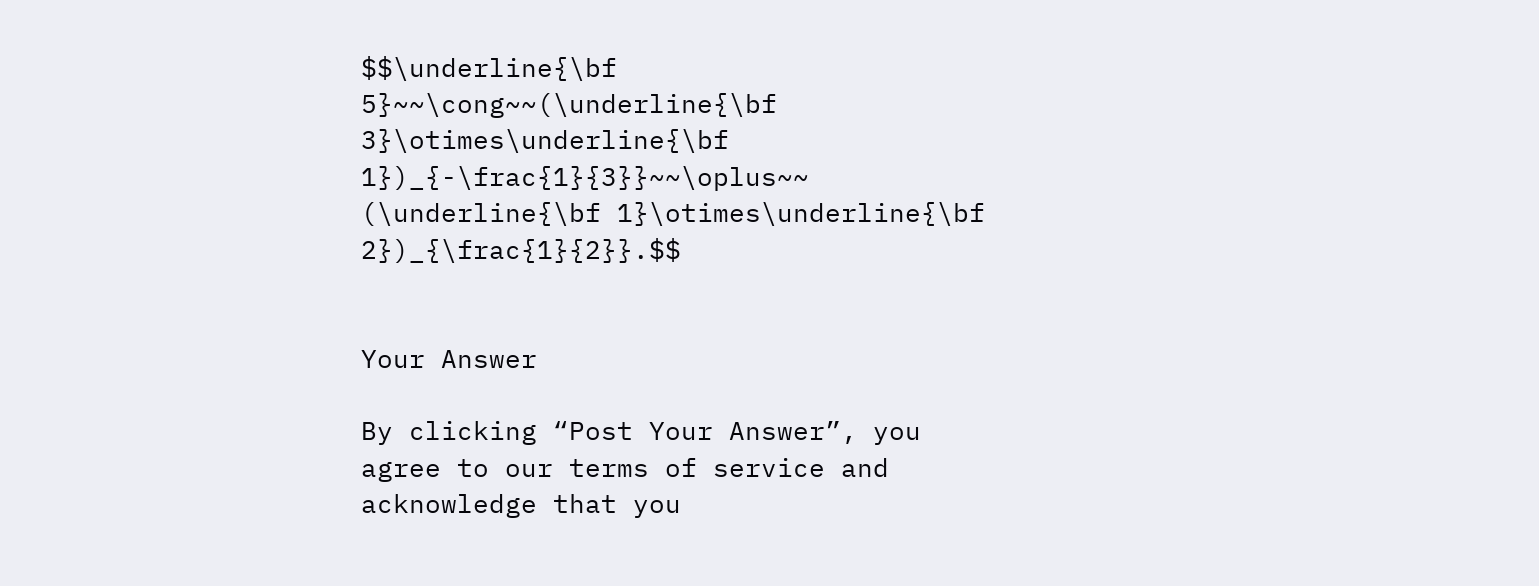$$\underline{\bf 5}~~\cong~~(\underline{\bf 3}\otimes\underline{\bf 1})_{-\frac{1}{3}}~~\oplus~~ (\underline{\bf 1}\otimes\underline{\bf 2})_{\frac{1}{2}}.$$


Your Answer

By clicking “Post Your Answer”, you agree to our terms of service and acknowledge that you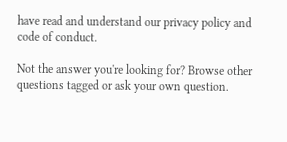have read and understand our privacy policy and code of conduct.

Not the answer you're looking for? Browse other questions tagged or ask your own question.